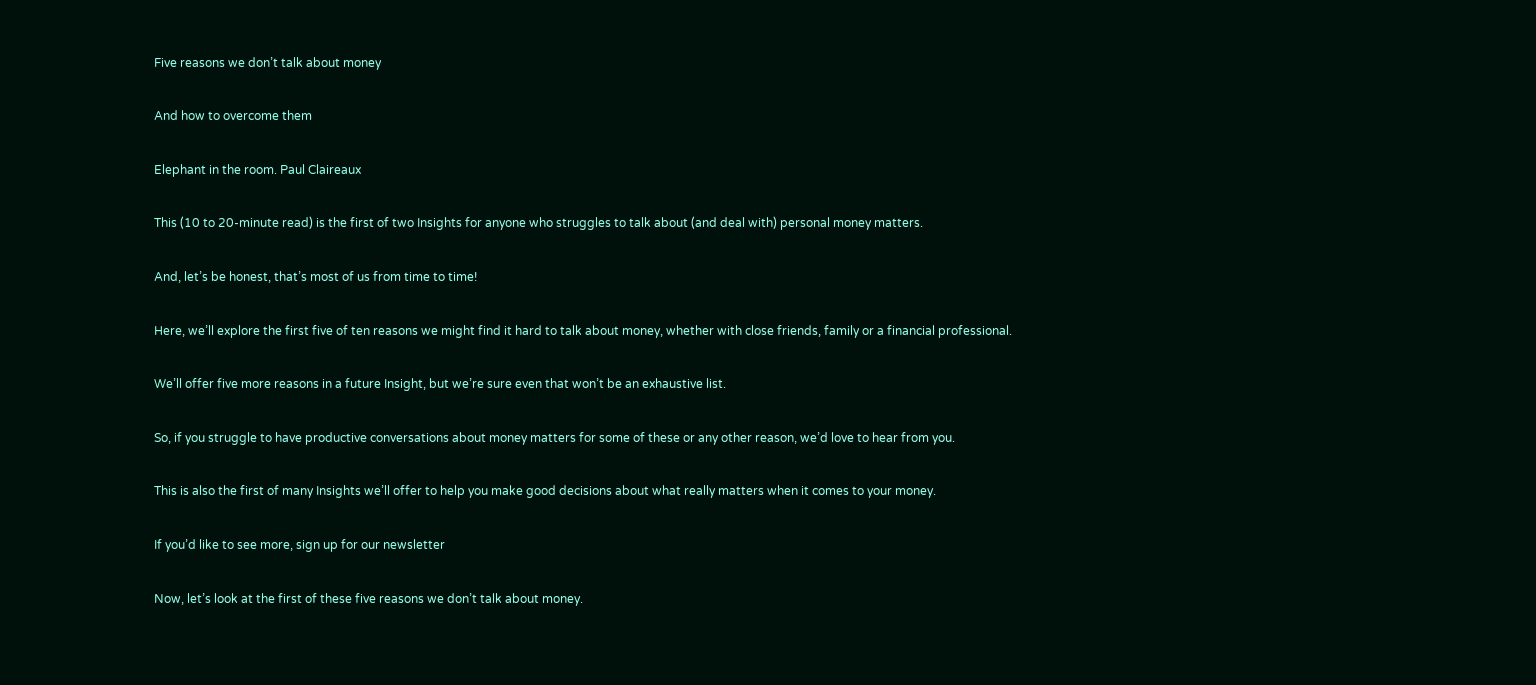Five reasons we don’t talk about money

And how to overcome them

Elephant in the room. Paul Claireaux

This (10 to 20-minute read) is the first of two Insights for anyone who struggles to talk about (and deal with) personal money matters.

And, let’s be honest, that’s most of us from time to time!

Here, we’ll explore the first five of ten reasons we might find it hard to talk about money, whether with close friends, family or a financial professional.

We’ll offer five more reasons in a future Insight, but we’re sure even that won’t be an exhaustive list.

So, if you struggle to have productive conversations about money matters for some of these or any other reason, we’d love to hear from you.

This is also the first of many Insights we’ll offer to help you make good decisions about what really matters when it comes to your money.

If you’d like to see more, sign up for our newsletter

Now, let’s look at the first of these five reasons we don’t talk about money.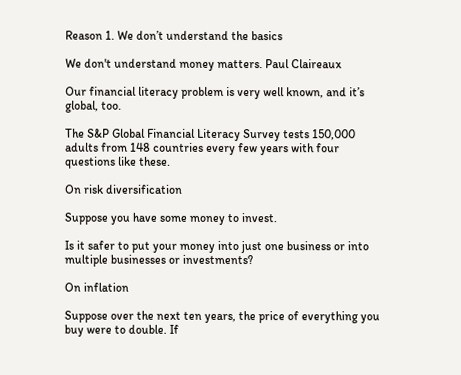Reason 1. We don’t understand the basics

We don't understand money matters. Paul Claireaux

Our financial literacy problem is very well known, and it’s global, too.

The S&P Global Financial Literacy Survey tests 150,000 adults from 148 countries every few years with four questions like these.

On risk diversification

Suppose you have some money to invest.

Is it safer to put your money into just one business or into multiple businesses or investments?

On inflation

Suppose over the next ten years, the price of everything you buy were to double. If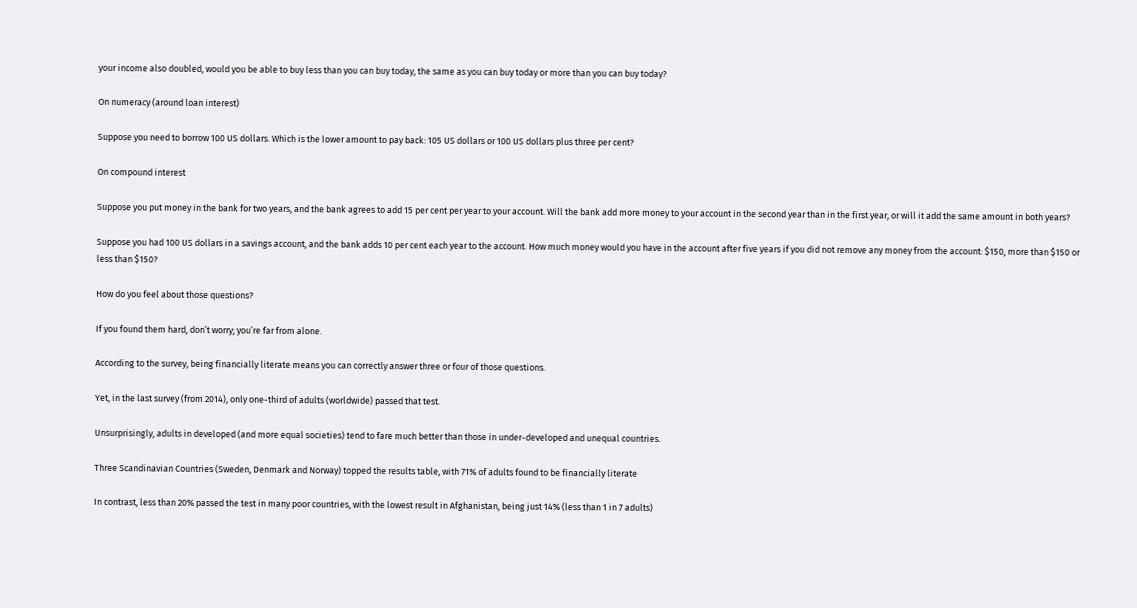your income also doubled, would you be able to buy less than you can buy today, the same as you can buy today or more than you can buy today?

On numeracy (around loan interest)

Suppose you need to borrow 100 US dollars. Which is the lower amount to pay back: 105 US dollars or 100 US dollars plus three per cent?

On compound interest

Suppose you put money in the bank for two years, and the bank agrees to add 15 per cent per year to your account. Will the bank add more money to your account in the second year than in the first year, or will it add the same amount in both years?

Suppose you had 100 US dollars in a savings account, and the bank adds 10 per cent each year to the account. How much money would you have in the account after five years if you did not remove any money from the account: $150, more than $150 or less than $150?

How do you feel about those questions?

If you found them hard, don’t worry; you’re far from alone.

According to the survey, being financially literate means you can correctly answer three or four of those questions.

Yet, in the last survey (from 2014), only one-third of adults (worldwide) passed that test.

Unsurprisingly, adults in developed (and more equal societies) tend to fare much better than those in under-developed and unequal countries.

Three Scandinavian Countries (Sweden, Denmark and Norway) topped the results table, with 71% of adults found to be financially literate

In contrast, less than 20% passed the test in many poor countries, with the lowest result in Afghanistan, being just 14% (less than 1 in 7 adults)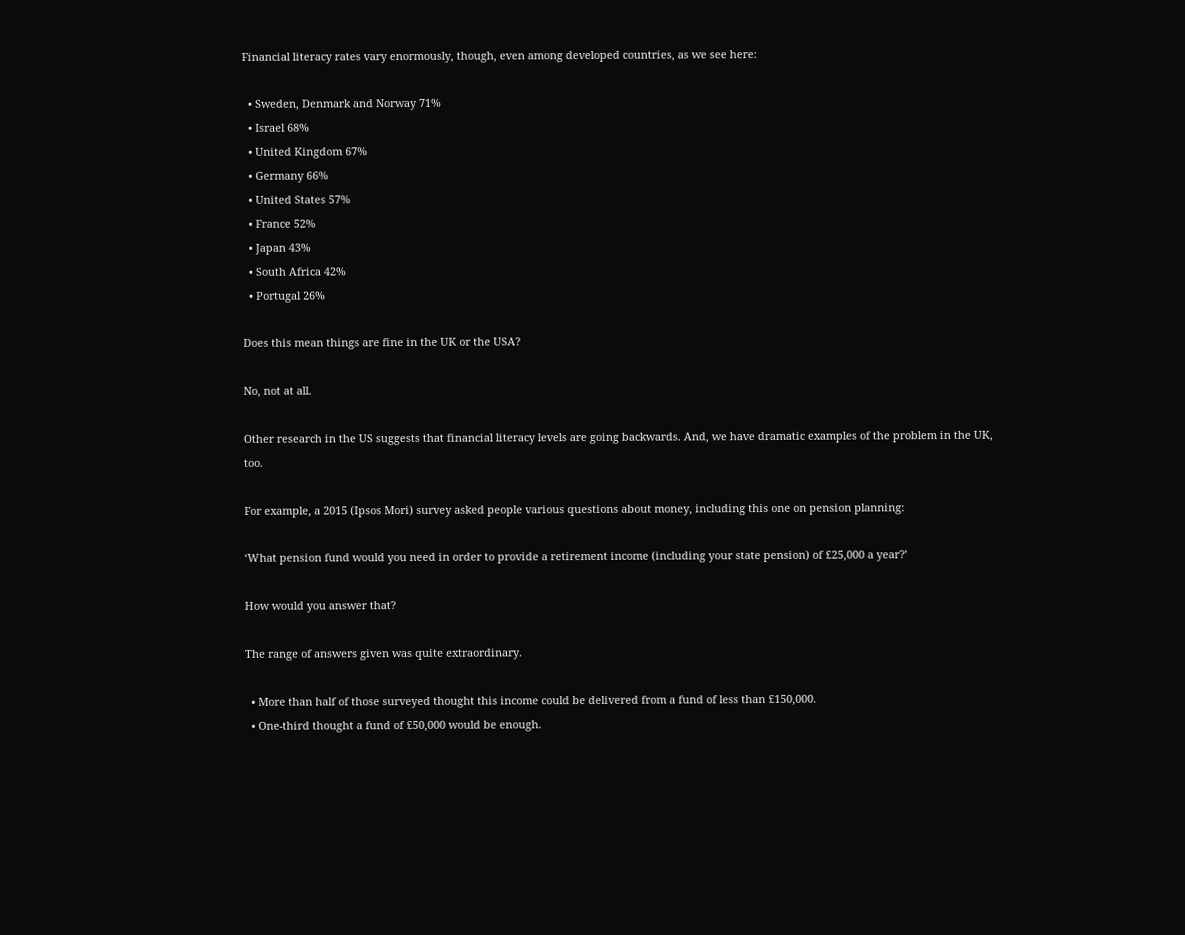Financial literacy rates vary enormously, though, even among developed countries, as we see here:

  • Sweden, Denmark and Norway 71%
  • Israel 68%
  • United Kingdom 67%
  • Germany 66%
  • United States 57%
  • France 52%
  • Japan 43%
  • South Africa 42%
  • Portugal 26%

Does this mean things are fine in the UK or the USA?

No, not at all.

Other research in the US suggests that financial literacy levels are going backwards. And, we have dramatic examples of the problem in the UK, too.

For example, a 2015 (Ipsos Mori) survey asked people various questions about money, including this one on pension planning:

‘What pension fund would you need in order to provide a retirement income (including your state pension) of £25,000 a year?’

How would you answer that?

The range of answers given was quite extraordinary.

  • More than half of those surveyed thought this income could be delivered from a fund of less than £150,000.
  • One-third thought a fund of £50,000 would be enough.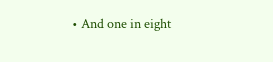• And one in eight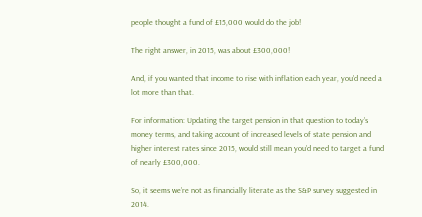people thought a fund of £15,000 would do the job!

The right answer, in 2015, was about £300,000!

And, if you wanted that income to rise with inflation each year, you’d need a lot more than that.

For information: Updating the target pension in that question to today’s money terms, and taking account of increased levels of state pension and higher interest rates since 2015, would still mean you’d need to target a fund of nearly £300,000.

So, it seems we’re not as financially literate as the S&P survey suggested in 2014.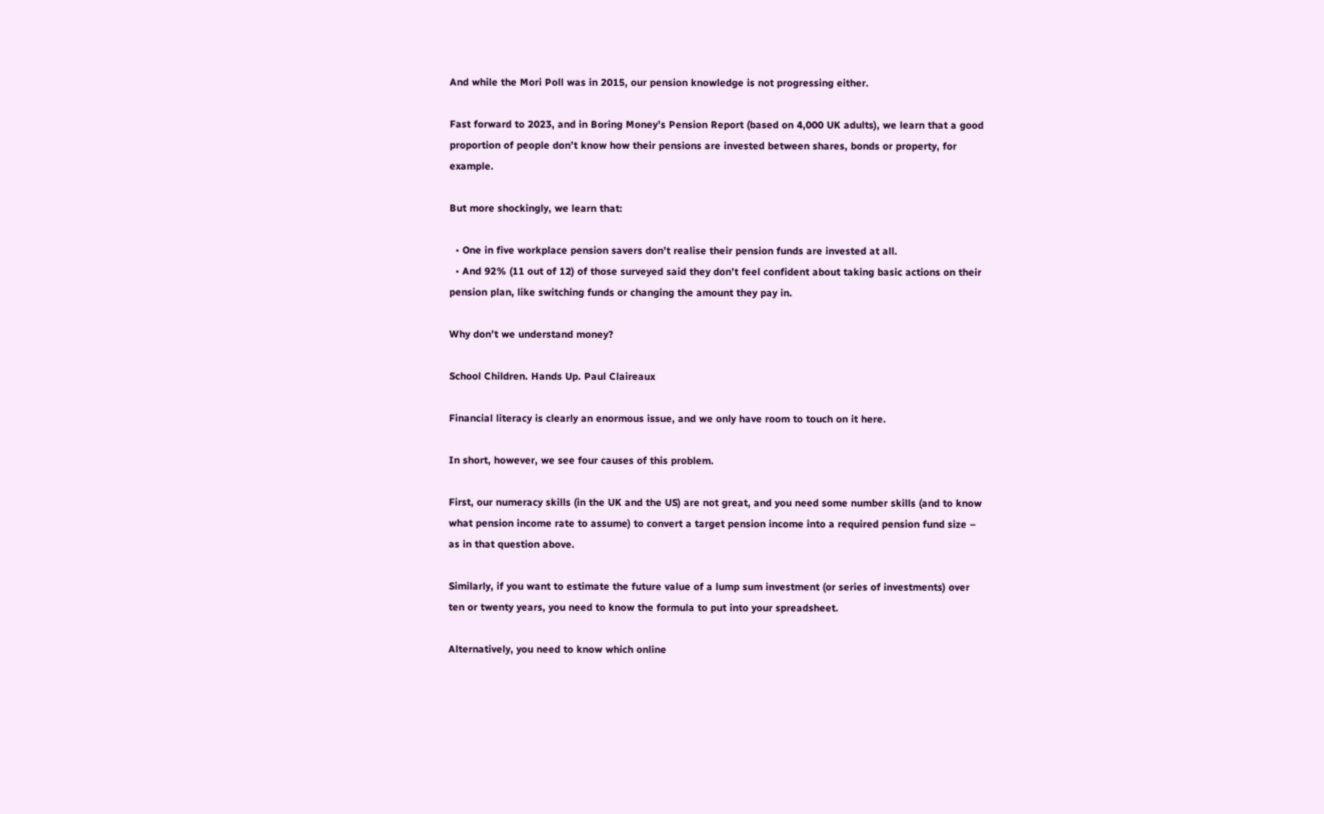And while the Mori Poll was in 2015, our pension knowledge is not progressing either.

Fast forward to 2023, and in Boring Money’s Pension Report (based on 4,000 UK adults), we learn that a good proportion of people don’t know how their pensions are invested between shares, bonds or property, for example.

But more shockingly, we learn that:

  • One in five workplace pension savers don’t realise their pension funds are invested at all.
  • And 92% (11 out of 12) of those surveyed said they don’t feel confident about taking basic actions on their pension plan, like switching funds or changing the amount they pay in.

Why don’t we understand money?

School Children. Hands Up. Paul Claireaux

Financial literacy is clearly an enormous issue, and we only have room to touch on it here.

In short, however, we see four causes of this problem.

First, our numeracy skills (in the UK and the US) are not great, and you need some number skills (and to know what pension income rate to assume) to convert a target pension income into a required pension fund size – as in that question above.

Similarly, if you want to estimate the future value of a lump sum investment (or series of investments) over ten or twenty years, you need to know the formula to put into your spreadsheet.

Alternatively, you need to know which online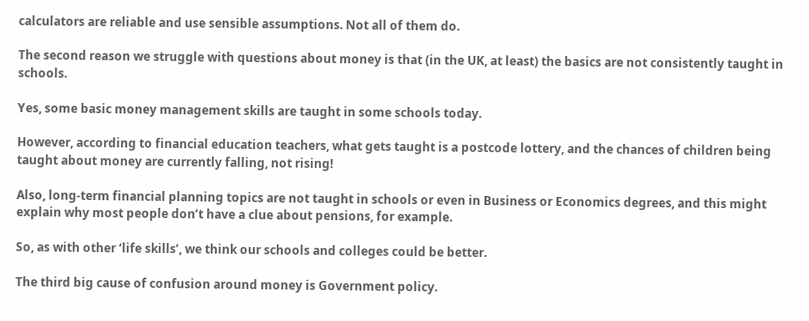calculators are reliable and use sensible assumptions. Not all of them do.

The second reason we struggle with questions about money is that (in the UK, at least) the basics are not consistently taught in schools.

Yes, some basic money management skills are taught in some schools today.

However, according to financial education teachers, what gets taught is a postcode lottery, and the chances of children being taught about money are currently falling, not rising!

Also, long-term financial planning topics are not taught in schools or even in Business or Economics degrees, and this might explain why most people don’t have a clue about pensions, for example.

So, as with other ‘life skills’, we think our schools and colleges could be better.

The third big cause of confusion around money is Government policy.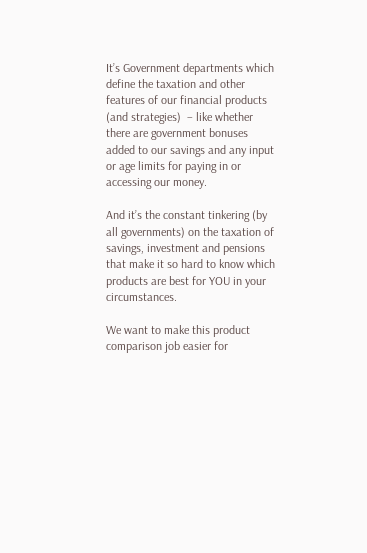It’s Government departments which define the taxation and other features of our financial products (and strategies)  – like whether there are government bonuses added to our savings and any input or age limits for paying in or accessing our money.

And it’s the constant tinkering (by all governments) on the taxation of savings, investment and pensions that make it so hard to know which products are best for YOU in your circumstances.

We want to make this product comparison job easier for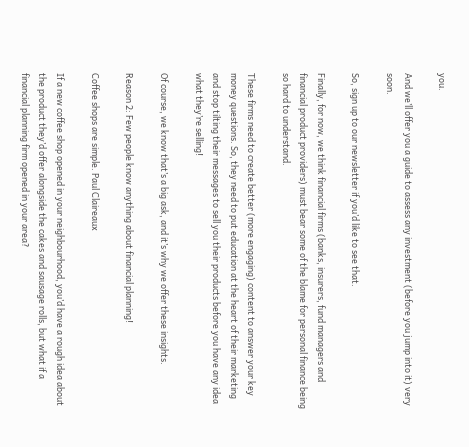you.

And we’ll offer you a guide to assess any investment (before you jump into it) very soon.

So, sign up to our newsletter if you’d like to see that.

Finally, for now, we think financial firms (banks, insurers, fund managers and financial product providers) must bear some of the blame for personal finance being so hard to understand.

These firms need to create better (more engaging) content to answer your key money questions. So, they need to put education at the heart of their marketing and stop tilting their messages to sell you their products before you have any idea what they’re selling!

Of course, we know that’s a big ask, and it’s why we offer these insights.

Reason 2: Few people know anything about financial planning!

Coffee shops are simple. Paul Claireaux

If a new coffee shop opened in your neighbourhood, you’d have a rough idea about the product they’d offer alongside the cakes and sausage rolls, but what if a financial planning firm opened in your area?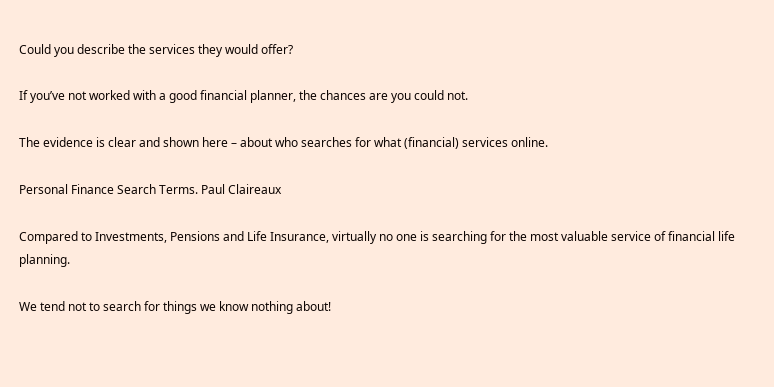Could you describe the services they would offer?

If you’ve not worked with a good financial planner, the chances are you could not.

The evidence is clear and shown here – about who searches for what (financial) services online.

Personal Finance Search Terms. Paul Claireaux

Compared to Investments, Pensions and Life Insurance, virtually no one is searching for the most valuable service of financial life planning.

We tend not to search for things we know nothing about!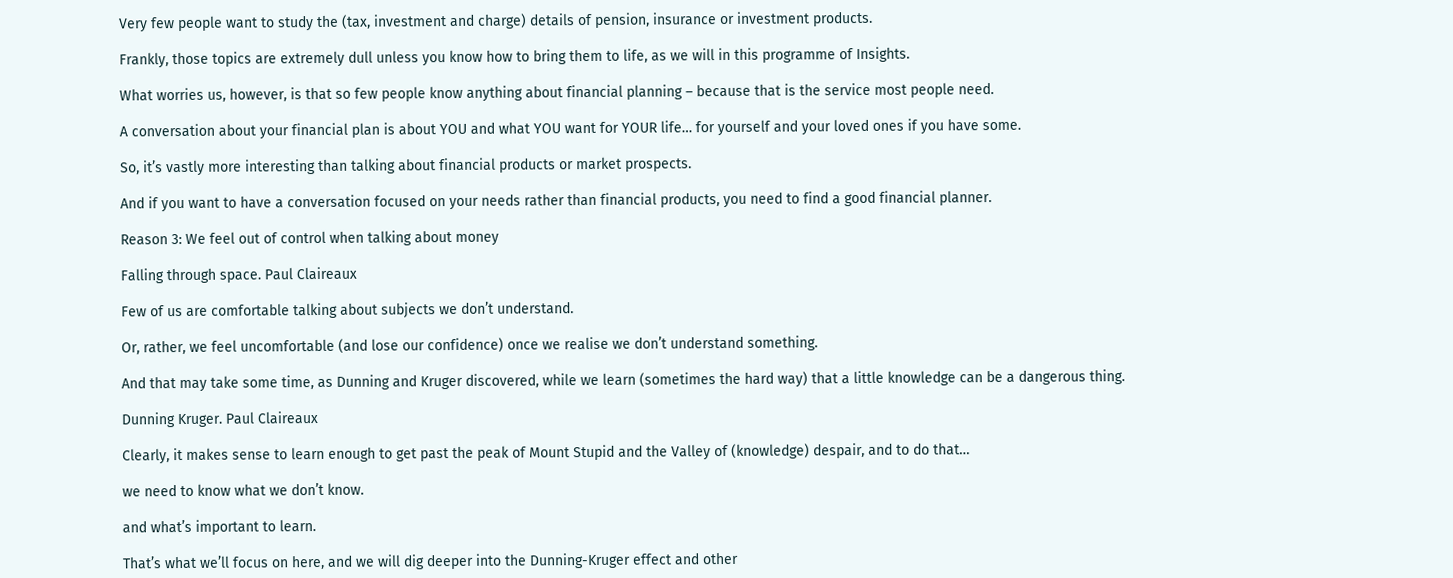Very few people want to study the (tax, investment and charge) details of pension, insurance or investment products.

Frankly, those topics are extremely dull unless you know how to bring them to life, as we will in this programme of Insights.

What worries us, however, is that so few people know anything about financial planning – because that is the service most people need.

A conversation about your financial plan is about YOU and what YOU want for YOUR life… for yourself and your loved ones if you have some.

So, it’s vastly more interesting than talking about financial products or market prospects.

And if you want to have a conversation focused on your needs rather than financial products, you need to find a good financial planner.

Reason 3: We feel out of control when talking about money

Falling through space. Paul Claireaux

Few of us are comfortable talking about subjects we don’t understand.

Or, rather, we feel uncomfortable (and lose our confidence) once we realise we don’t understand something.

And that may take some time, as Dunning and Kruger discovered, while we learn (sometimes the hard way) that a little knowledge can be a dangerous thing.

Dunning Kruger. Paul Claireaux

Clearly, it makes sense to learn enough to get past the peak of Mount Stupid and the Valley of (knowledge) despair, and to do that…

we need to know what we don’t know.

and what’s important to learn.

That’s what we’ll focus on here, and we will dig deeper into the Dunning-Kruger effect and other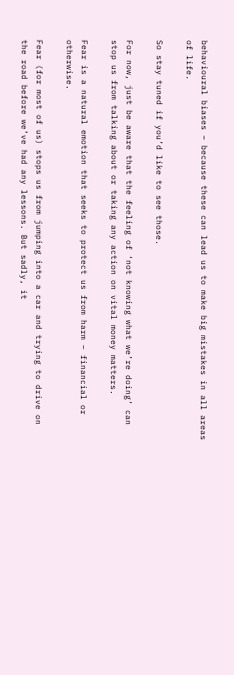behavioural biases – because these can lead us to make big mistakes in all areas of life.

So stay tuned if you’d like to see those.

For now, just be aware that the feeling of ‘not knowing what we’re doing’ can stop us from talking about or taking any action on vital money matters.

Fear is a natural emotion that seeks to protect us from harm – financial or otherwise.

Fear (for most of us) stops us from jumping into a car and trying to drive on the road before we’ve had any lessons. But sadly, it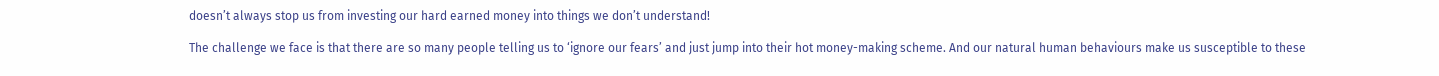doesn’t always stop us from investing our hard earned money into things we don’t understand!

The challenge we face is that there are so many people telling us to ‘ignore our fears’ and just jump into their hot money-making scheme. And our natural human behaviours make us susceptible to these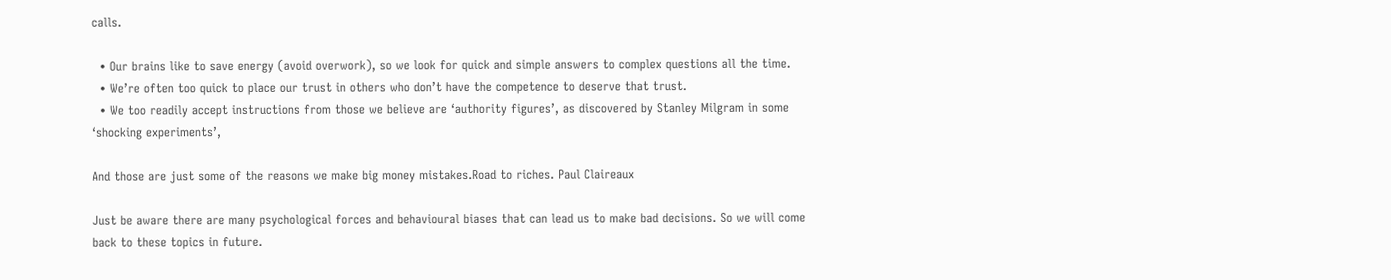calls.

  • Our brains like to save energy (avoid overwork), so we look for quick and simple answers to complex questions all the time.
  • We’re often too quick to place our trust in others who don’t have the competence to deserve that trust.
  • We too readily accept instructions from those we believe are ‘authority figures’, as discovered by Stanley Milgram in some ‘shocking experiments’,

And those are just some of the reasons we make big money mistakes.Road to riches. Paul Claireaux

Just be aware there are many psychological forces and behavioural biases that can lead us to make bad decisions. So we will come back to these topics in future.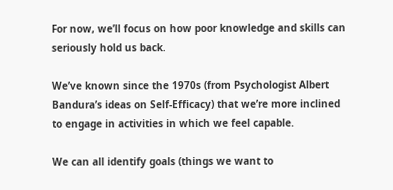For now, we’ll focus on how poor knowledge and skills can seriously hold us back.

We’ve known since the 1970s (from Psychologist Albert Bandura’s ideas on Self-Efficacy) that we’re more inclined to engage in activities in which we feel capable.

We can all identify goals (things we want to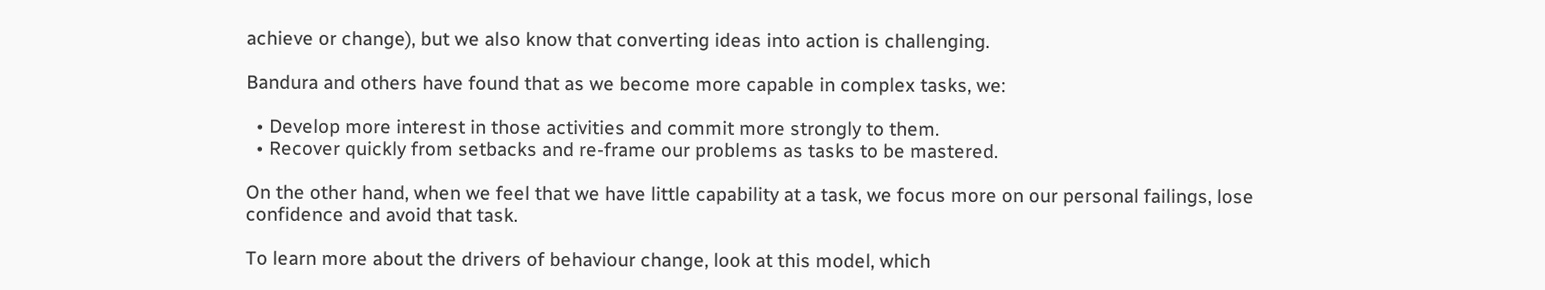achieve or change), but we also know that converting ideas into action is challenging.

Bandura and others have found that as we become more capable in complex tasks, we:

  • Develop more interest in those activities and commit more strongly to them.
  • Recover quickly from setbacks and re-frame our problems as tasks to be mastered.

On the other hand, when we feel that we have little capability at a task, we focus more on our personal failings, lose confidence and avoid that task.

To learn more about the drivers of behaviour change, look at this model, which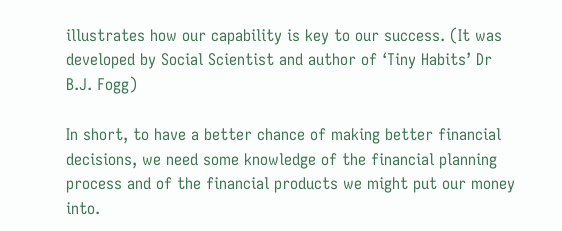illustrates how our capability is key to our success. (It was developed by Social Scientist and author of ‘Tiny Habits’ Dr B.J. Fogg)

In short, to have a better chance of making better financial decisions, we need some knowledge of the financial planning process and of the financial products we might put our money into.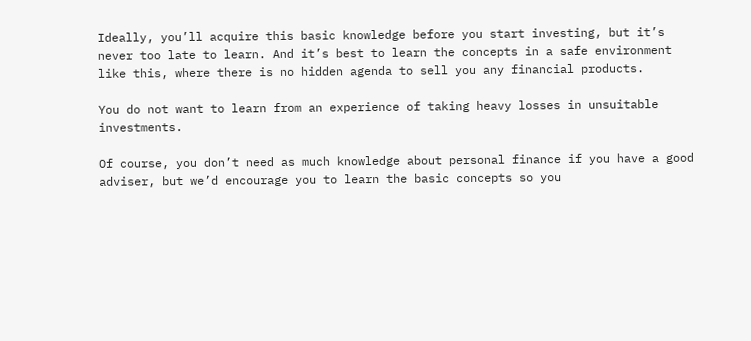Ideally, you’ll acquire this basic knowledge before you start investing, but it’s never too late to learn. And it’s best to learn the concepts in a safe environment like this, where there is no hidden agenda to sell you any financial products.

You do not want to learn from an experience of taking heavy losses in unsuitable investments.

Of course, you don’t need as much knowledge about personal finance if you have a good adviser, but we’d encourage you to learn the basic concepts so you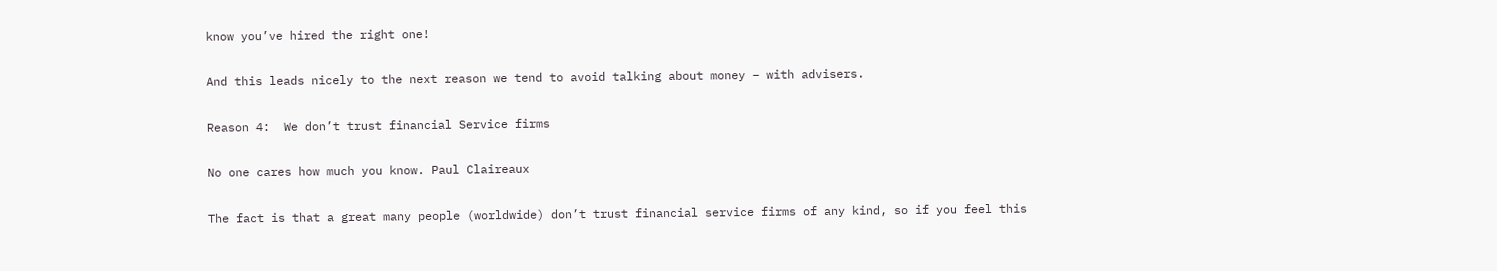know you’ve hired the right one!

And this leads nicely to the next reason we tend to avoid talking about money – with advisers.

Reason 4:  We don’t trust financial Service firms

No one cares how much you know. Paul Claireaux

The fact is that a great many people (worldwide) don’t trust financial service firms of any kind, so if you feel this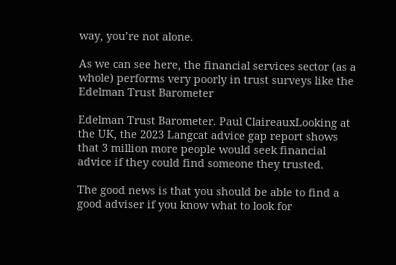way, you’re not alone.

As we can see here, the financial services sector (as a whole) performs very poorly in trust surveys like the Edelman Trust Barometer

Edelman Trust Barometer. Paul ClaireauxLooking at the UK, the 2023 Langcat advice gap report shows that 3 million more people would seek financial advice if they could find someone they trusted.

The good news is that you should be able to find a good adviser if you know what to look for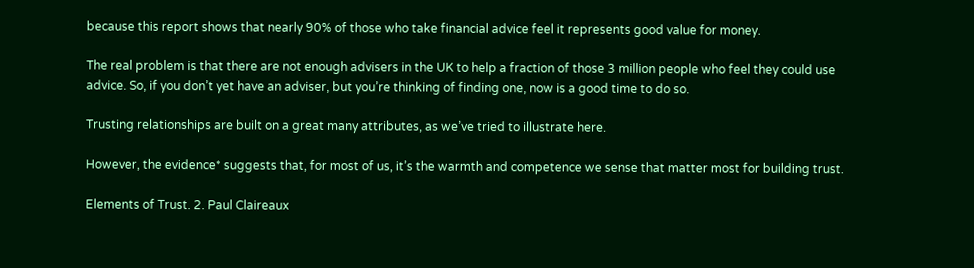because this report shows that nearly 90% of those who take financial advice feel it represents good value for money.

The real problem is that there are not enough advisers in the UK to help a fraction of those 3 million people who feel they could use advice. So, if you don’t yet have an adviser, but you’re thinking of finding one, now is a good time to do so.

Trusting relationships are built on a great many attributes, as we’ve tried to illustrate here.

However, the evidence* suggests that, for most of us, it’s the warmth and competence we sense that matter most for building trust.

Elements of Trust. 2. Paul Claireaux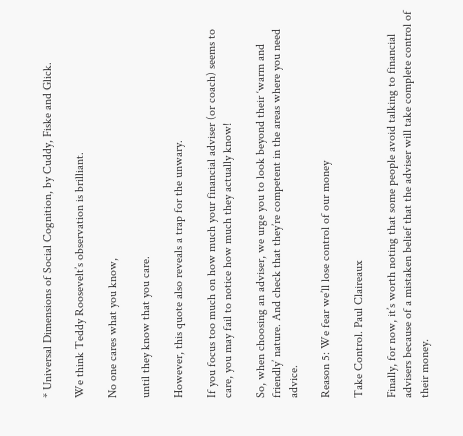* Universal Dimensions of Social Cognition, by Cuddy, Fiske and Glick.

We think Teddy Roosevelt’s observation is brilliant.

No one cares what you know,

until they know that you care.

However, this quote also reveals a trap for the unwary.

If you focus too much on how much your financial adviser (or coach) seems to care, you may fail to notice how much they actually know!

So, when choosing an adviser, we urge you to look beyond their ‘warm and friendly’ nature. And check that they’re competent in the areas where you need advice.

Reason 5: We fear we’ll lose control of our money

Take Control. Paul Claireaux

Finally, for now, it’s worth noting that some people avoid talking to financial advisers because of a mistaken belief that the adviser will take complete control of their money.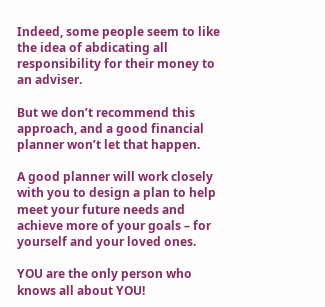Indeed, some people seem to like the idea of abdicating all responsibility for their money to an adviser.

But we don’t recommend this approach, and a good financial planner won’t let that happen.

A good planner will work closely with you to design a plan to help meet your future needs and achieve more of your goals – for yourself and your loved ones.

YOU are the only person who knows all about YOU!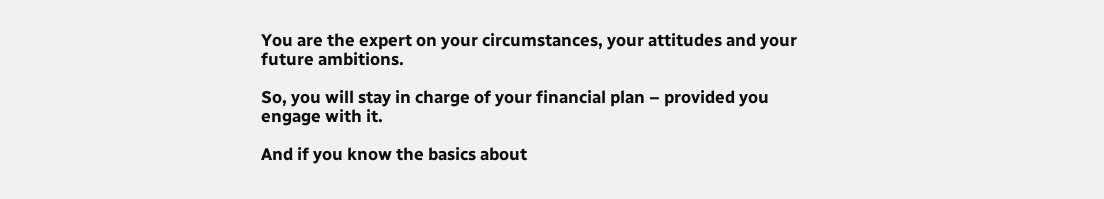You are the expert on your circumstances, your attitudes and your future ambitions.

So, you will stay in charge of your financial plan – provided you engage with it.

And if you know the basics about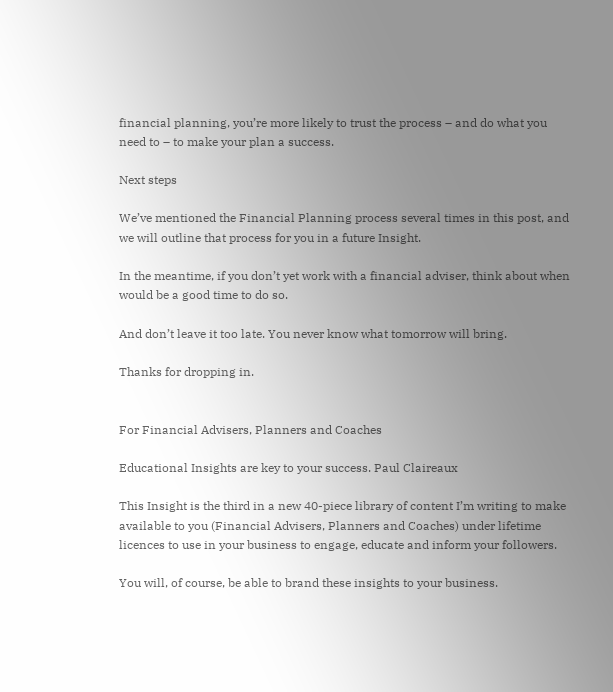financial planning, you’re more likely to trust the process – and do what you need to – to make your plan a success.

Next steps

We’ve mentioned the Financial Planning process several times in this post, and we will outline that process for you in a future Insight.

In the meantime, if you don’t yet work with a financial adviser, think about when would be a good time to do so.

And don’t leave it too late. You never know what tomorrow will bring.

Thanks for dropping in.


For Financial Advisers, Planners and Coaches

Educational Insights are key to your success. Paul Claireaux

This Insight is the third in a new 40-piece library of content I’m writing to make available to you (Financial Advisers, Planners and Coaches) under lifetime licences to use in your business to engage, educate and inform your followers.

You will, of course, be able to brand these insights to your business.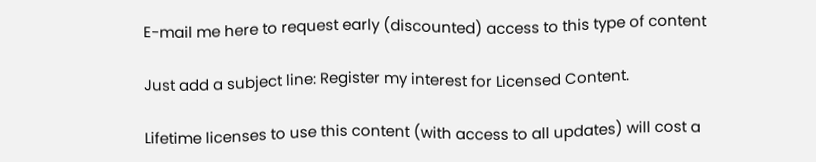E-mail me here to request early (discounted) access to this type of content

Just add a subject line: Register my interest for Licensed Content.

Lifetime licenses to use this content (with access to all updates) will cost a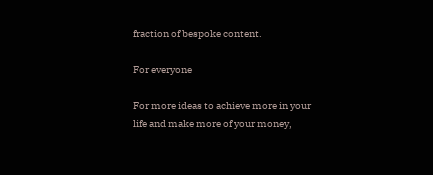fraction of bespoke content.

For everyone

For more ideas to achieve more in your life and make more of your money,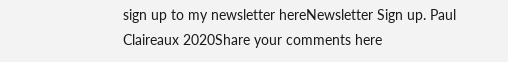sign up to my newsletter hereNewsletter Sign up. Paul Claireaux 2020Share your comments here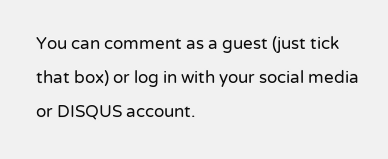You can comment as a guest (just tick that box) or log in with your social media or DISQUS account.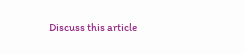Discuss this article